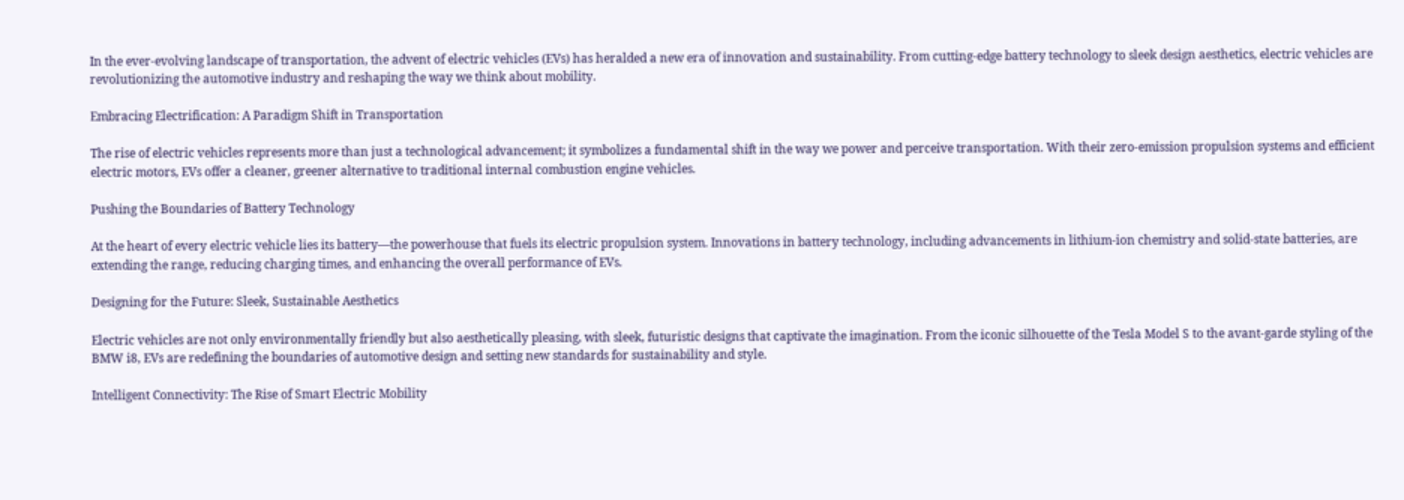In the ever-evolving landscape of transportation, the advent of electric vehicles (EVs) has heralded a new era of innovation and sustainability. From cutting-edge battery technology to sleek design aesthetics, electric vehicles are revolutionizing the automotive industry and reshaping the way we think about mobility.

Embracing Electrification: A Paradigm Shift in Transportation

The rise of electric vehicles represents more than just a technological advancement; it symbolizes a fundamental shift in the way we power and perceive transportation. With their zero-emission propulsion systems and efficient electric motors, EVs offer a cleaner, greener alternative to traditional internal combustion engine vehicles.

Pushing the Boundaries of Battery Technology

At the heart of every electric vehicle lies its battery—the powerhouse that fuels its electric propulsion system. Innovations in battery technology, including advancements in lithium-ion chemistry and solid-state batteries, are extending the range, reducing charging times, and enhancing the overall performance of EVs.

Designing for the Future: Sleek, Sustainable Aesthetics

Electric vehicles are not only environmentally friendly but also aesthetically pleasing, with sleek, futuristic designs that captivate the imagination. From the iconic silhouette of the Tesla Model S to the avant-garde styling of the BMW i8, EVs are redefining the boundaries of automotive design and setting new standards for sustainability and style.

Intelligent Connectivity: The Rise of Smart Electric Mobility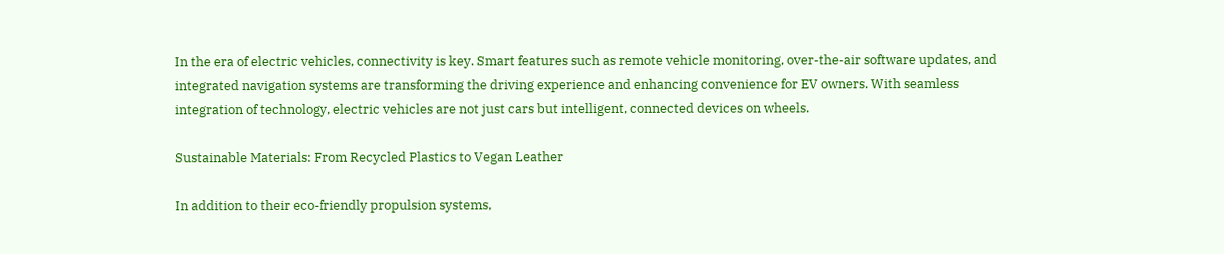In the era of electric vehicles, connectivity is key. Smart features such as remote vehicle monitoring, over-the-air software updates, and integrated navigation systems are transforming the driving experience and enhancing convenience for EV owners. With seamless integration of technology, electric vehicles are not just cars but intelligent, connected devices on wheels.

Sustainable Materials: From Recycled Plastics to Vegan Leather

In addition to their eco-friendly propulsion systems,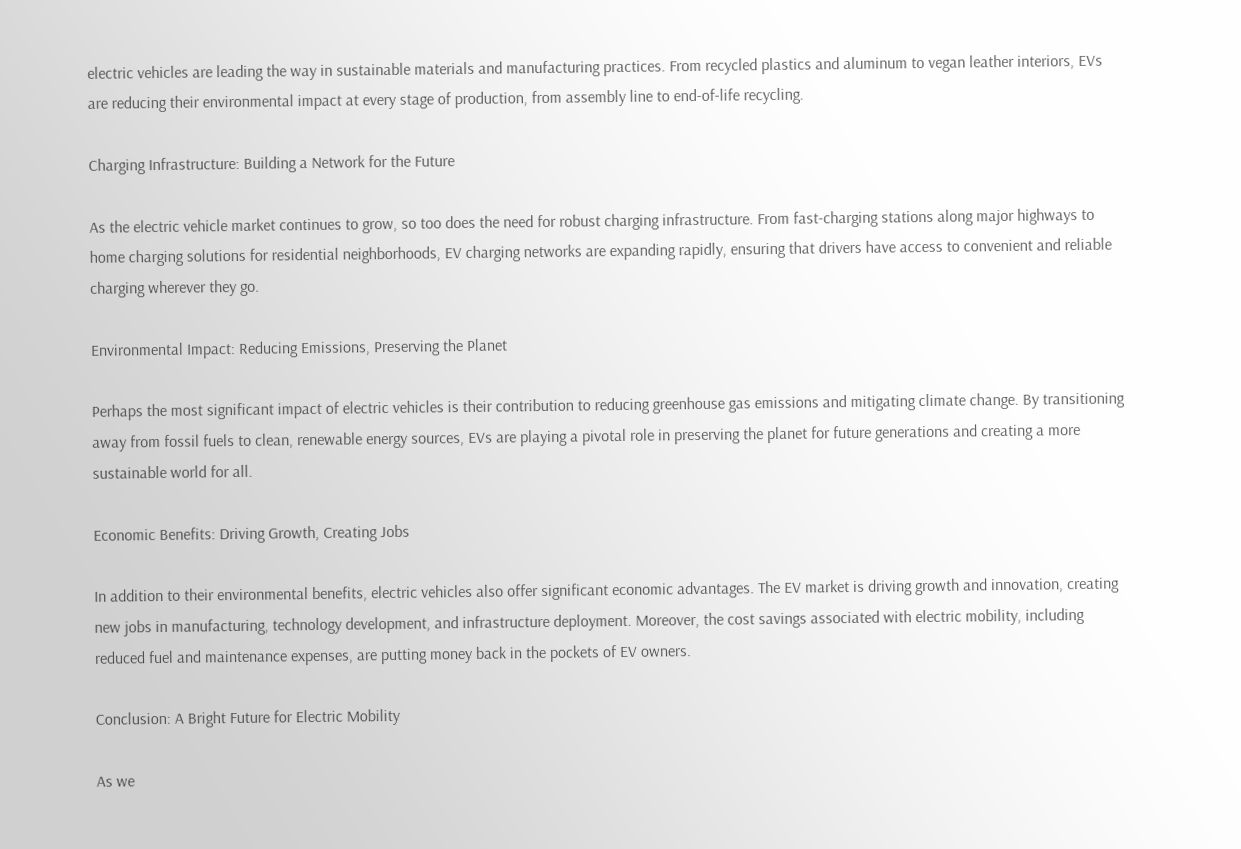electric vehicles are leading the way in sustainable materials and manufacturing practices. From recycled plastics and aluminum to vegan leather interiors, EVs are reducing their environmental impact at every stage of production, from assembly line to end-of-life recycling.

Charging Infrastructure: Building a Network for the Future

As the electric vehicle market continues to grow, so too does the need for robust charging infrastructure. From fast-charging stations along major highways to home charging solutions for residential neighborhoods, EV charging networks are expanding rapidly, ensuring that drivers have access to convenient and reliable charging wherever they go.

Environmental Impact: Reducing Emissions, Preserving the Planet

Perhaps the most significant impact of electric vehicles is their contribution to reducing greenhouse gas emissions and mitigating climate change. By transitioning away from fossil fuels to clean, renewable energy sources, EVs are playing a pivotal role in preserving the planet for future generations and creating a more sustainable world for all.

Economic Benefits: Driving Growth, Creating Jobs

In addition to their environmental benefits, electric vehicles also offer significant economic advantages. The EV market is driving growth and innovation, creating new jobs in manufacturing, technology development, and infrastructure deployment. Moreover, the cost savings associated with electric mobility, including reduced fuel and maintenance expenses, are putting money back in the pockets of EV owners.

Conclusion: A Bright Future for Electric Mobility

As we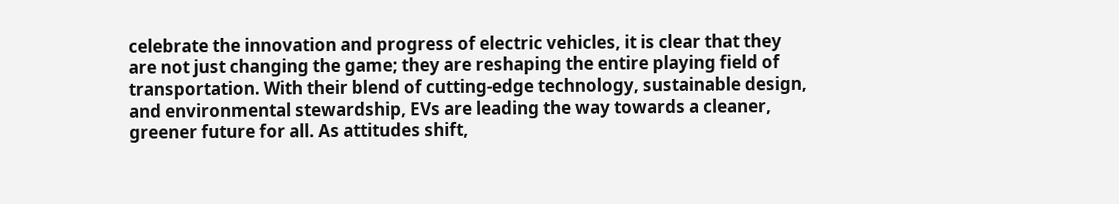celebrate the innovation and progress of electric vehicles, it is clear that they are not just changing the game; they are reshaping the entire playing field of transportation. With their blend of cutting-edge technology, sustainable design, and environmental stewardship, EVs are leading the way towards a cleaner, greener future for all. As attitudes shift,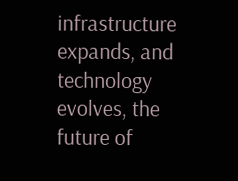infrastructure expands, and technology evolves, the future of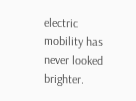electric mobility has never looked brighter.